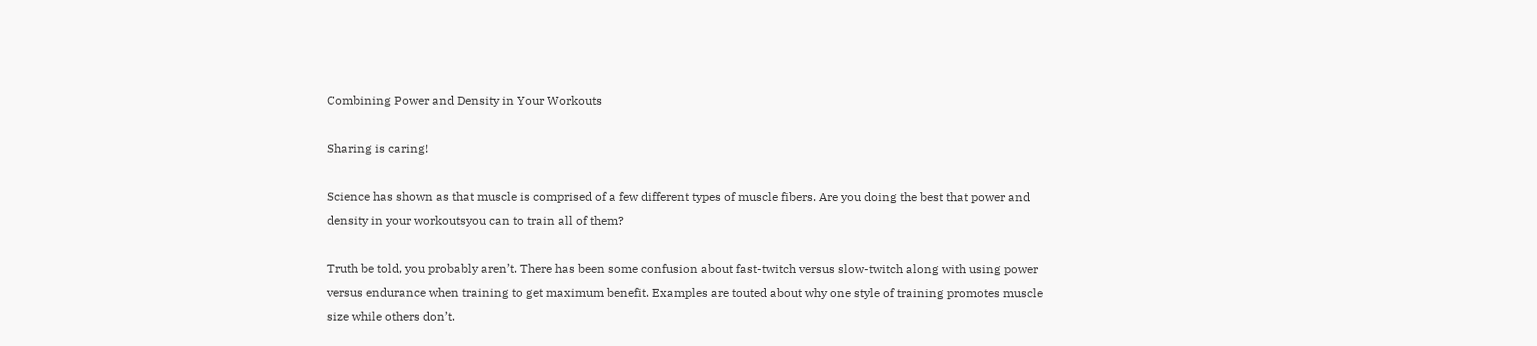Combining Power and Density in Your Workouts

Sharing is caring!

Science has shown as that muscle is comprised of a few different types of muscle fibers. Are you doing the best that power and density in your workoutsyou can to train all of them?

Truth be told, you probably aren’t. There has been some confusion about fast-twitch versus slow-twitch along with using power versus endurance when training to get maximum benefit. Examples are touted about why one style of training promotes muscle size while others don’t.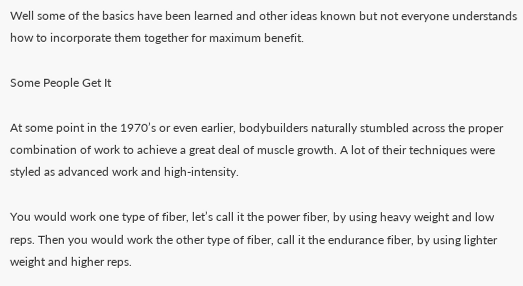Well some of the basics have been learned and other ideas known but not everyone understands how to incorporate them together for maximum benefit.

Some People Get It

At some point in the 1970’s or even earlier, bodybuilders naturally stumbled across the proper combination of work to achieve a great deal of muscle growth. A lot of their techniques were styled as advanced work and high-intensity.

You would work one type of fiber, let’s call it the power fiber, by using heavy weight and low reps. Then you would work the other type of fiber, call it the endurance fiber, by using lighter weight and higher reps.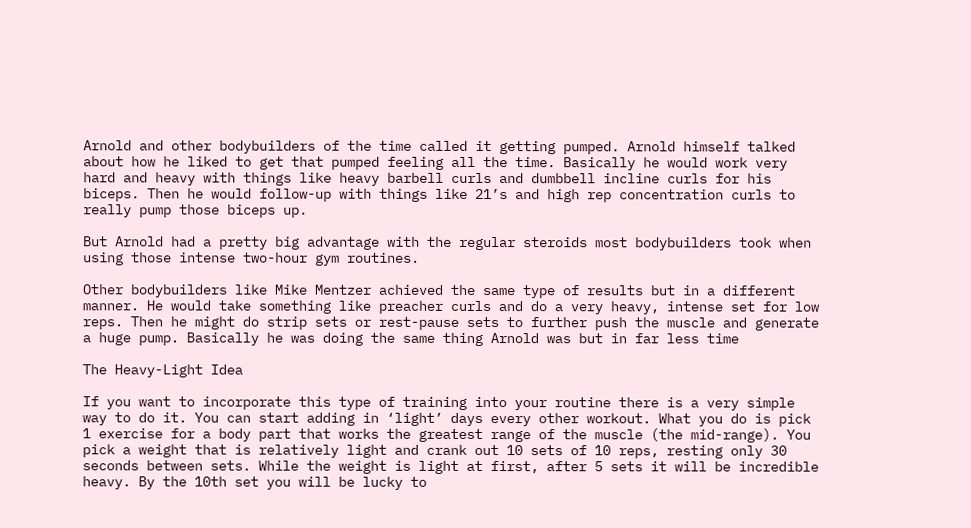Arnold and other bodybuilders of the time called it getting pumped. Arnold himself talked about how he liked to get that pumped feeling all the time. Basically he would work very hard and heavy with things like heavy barbell curls and dumbbell incline curls for his biceps. Then he would follow-up with things like 21’s and high rep concentration curls to really pump those biceps up.

But Arnold had a pretty big advantage with the regular steroids most bodybuilders took when using those intense two-hour gym routines.

Other bodybuilders like Mike Mentzer achieved the same type of results but in a different manner. He would take something like preacher curls and do a very heavy, intense set for low reps. Then he might do strip sets or rest-pause sets to further push the muscle and generate a huge pump. Basically he was doing the same thing Arnold was but in far less time

The Heavy-Light Idea

If you want to incorporate this type of training into your routine there is a very simple way to do it. You can start adding in ‘light’ days every other workout. What you do is pick 1 exercise for a body part that works the greatest range of the muscle (the mid-range). You pick a weight that is relatively light and crank out 10 sets of 10 reps, resting only 30 seconds between sets. While the weight is light at first, after 5 sets it will be incredible heavy. By the 10th set you will be lucky to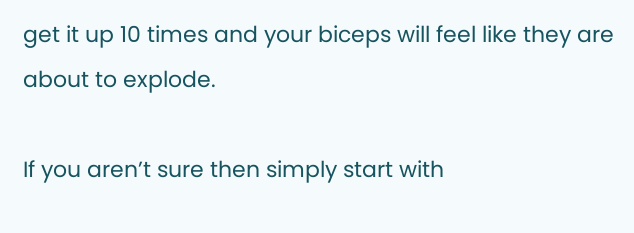get it up 10 times and your biceps will feel like they are about to explode.

If you aren’t sure then simply start with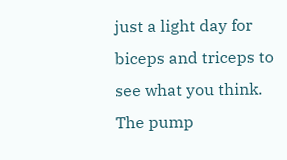just a light day for biceps and triceps to see what you think. The pump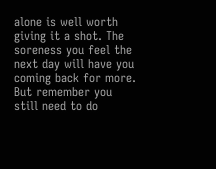alone is well worth giving it a shot. The soreness you feel the next day will have you coming back for more. But remember you still need to do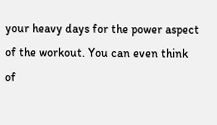your heavy days for the power aspect of the workout. You can even think of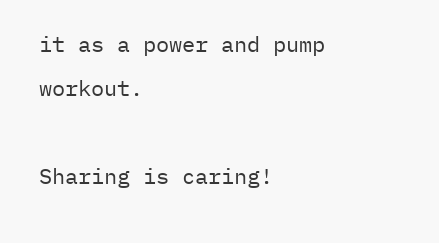it as a power and pump workout.

Sharing is caring!